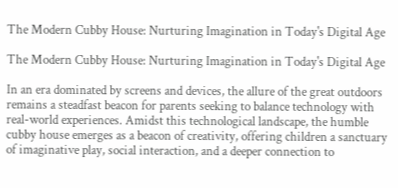The Modern Cubby House: Nurturing Imagination in Today's Digital Age

The Modern Cubby House: Nurturing Imagination in Today's Digital Age

In an era dominated by screens and devices, the allure of the great outdoors remains a steadfast beacon for parents seeking to balance technology with real-world experiences. Amidst this technological landscape, the humble cubby house emerges as a beacon of creativity, offering children a sanctuary of imaginative play, social interaction, and a deeper connection to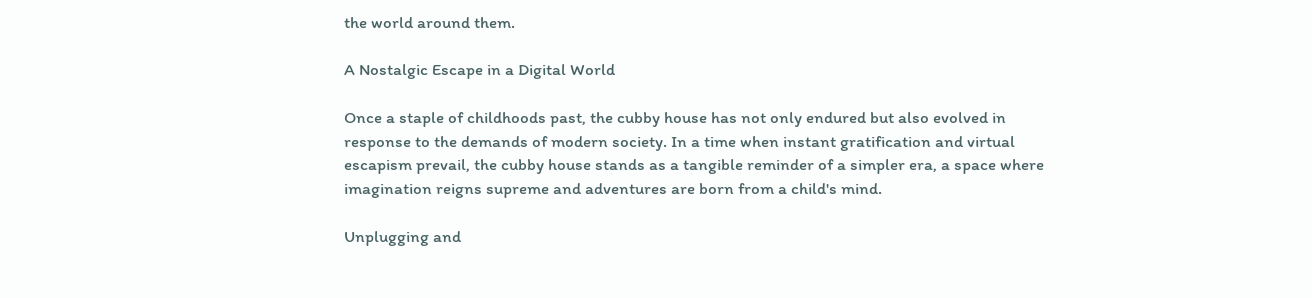the world around them.

A Nostalgic Escape in a Digital World

Once a staple of childhoods past, the cubby house has not only endured but also evolved in response to the demands of modern society. In a time when instant gratification and virtual escapism prevail, the cubby house stands as a tangible reminder of a simpler era, a space where imagination reigns supreme and adventures are born from a child's mind.

Unplugging and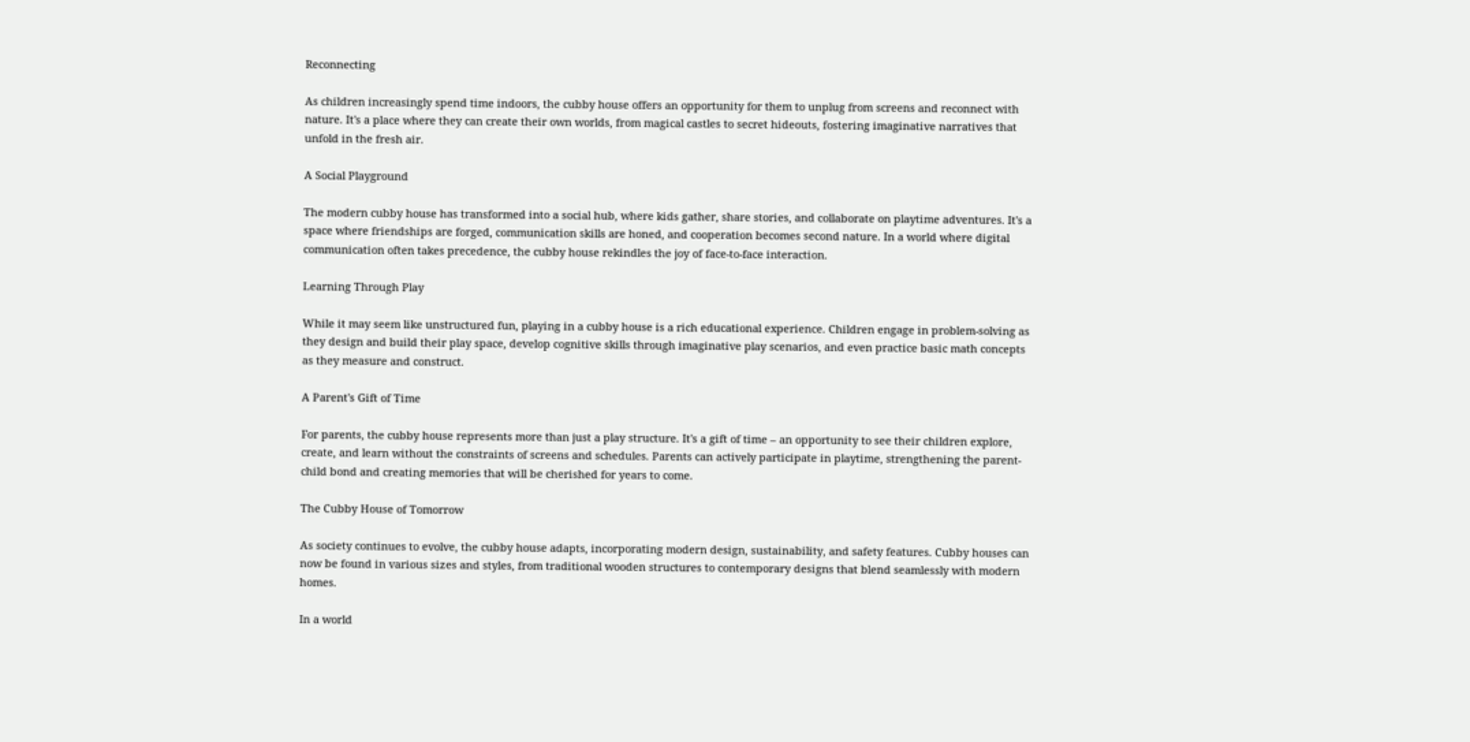Reconnecting

As children increasingly spend time indoors, the cubby house offers an opportunity for them to unplug from screens and reconnect with nature. It's a place where they can create their own worlds, from magical castles to secret hideouts, fostering imaginative narratives that unfold in the fresh air.

A Social Playground

The modern cubby house has transformed into a social hub, where kids gather, share stories, and collaborate on playtime adventures. It's a space where friendships are forged, communication skills are honed, and cooperation becomes second nature. In a world where digital communication often takes precedence, the cubby house rekindles the joy of face-to-face interaction.

Learning Through Play

While it may seem like unstructured fun, playing in a cubby house is a rich educational experience. Children engage in problem-solving as they design and build their play space, develop cognitive skills through imaginative play scenarios, and even practice basic math concepts as they measure and construct.

A Parent's Gift of Time

For parents, the cubby house represents more than just a play structure. It's a gift of time – an opportunity to see their children explore, create, and learn without the constraints of screens and schedules. Parents can actively participate in playtime, strengthening the parent-child bond and creating memories that will be cherished for years to come.

The Cubby House of Tomorrow

As society continues to evolve, the cubby house adapts, incorporating modern design, sustainability, and safety features. Cubby houses can now be found in various sizes and styles, from traditional wooden structures to contemporary designs that blend seamlessly with modern homes.

In a world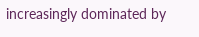increasingly dominated by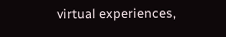virtual experiences,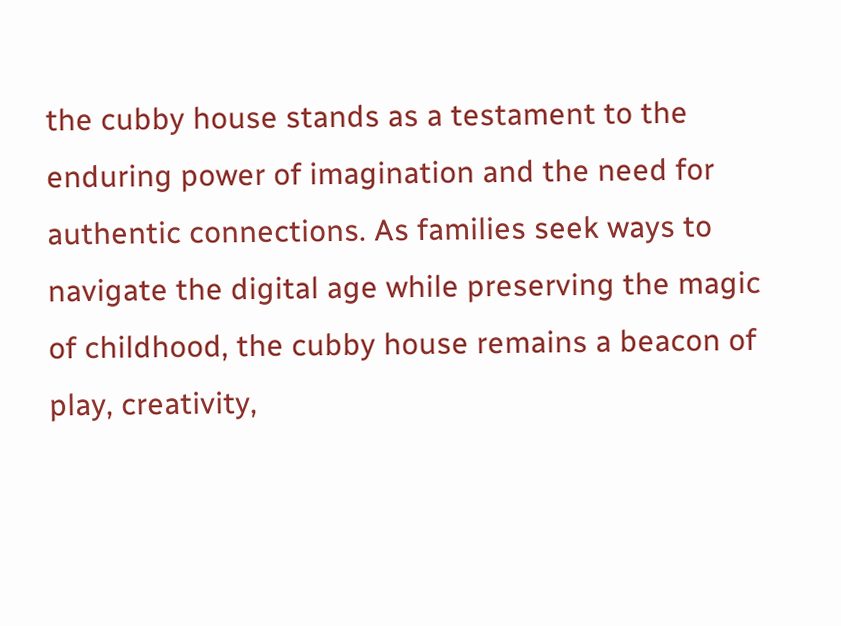the cubby house stands as a testament to the enduring power of imagination and the need for authentic connections. As families seek ways to navigate the digital age while preserving the magic of childhood, the cubby house remains a beacon of play, creativity,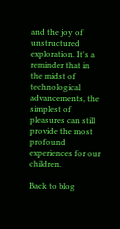and the joy of unstructured exploration. It's a reminder that in the midst of technological advancements, the simplest of pleasures can still provide the most profound experiences for our children.

Back to blog